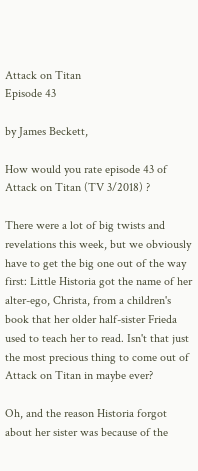Attack on Titan
Episode 43

by James Beckett,

How would you rate episode 43 of
Attack on Titan (TV 3/2018) ?

There were a lot of big twists and revelations this week, but we obviously have to get the big one out of the way first: Little Historia got the name of her alter-ego, Christa, from a children's book that her older half-sister Frieda used to teach her to read. Isn't that just the most precious thing to come out of Attack on Titan in maybe ever?

Oh, and the reason Historia forgot about her sister was because of the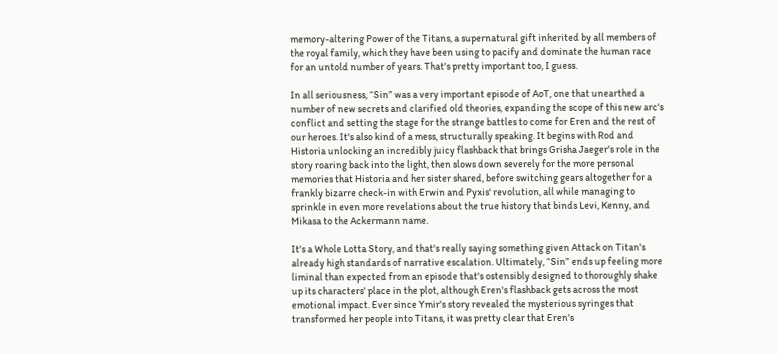memory-altering Power of the Titans, a supernatural gift inherited by all members of the royal family, which they have been using to pacify and dominate the human race for an untold number of years. That's pretty important too, I guess.

In all seriousness, “Sin” was a very important episode of AoT, one that unearthed a number of new secrets and clarified old theories, expanding the scope of this new arc's conflict and setting the stage for the strange battles to come for Eren and the rest of our heroes. It's also kind of a mess, structurally speaking. It begins with Rod and Historia unlocking an incredibly juicy flashback that brings Grisha Jaeger's role in the story roaring back into the light, then slows down severely for the more personal memories that Historia and her sister shared, before switching gears altogether for a frankly bizarre check-in with Erwin and Pyxis' revolution, all while managing to sprinkle in even more revelations about the true history that binds Levi, Kenny, and Mikasa to the Ackermann name.

It's a Whole Lotta Story, and that's really saying something given Attack on Titan's already high standards of narrative escalation. Ultimately, “Sin” ends up feeling more liminal than expected from an episode that's ostensibly designed to thoroughly shake up its characters' place in the plot, although Eren's flashback gets across the most emotional impact. Ever since Ymir's story revealed the mysterious syringes that transformed her people into Titans, it was pretty clear that Eren's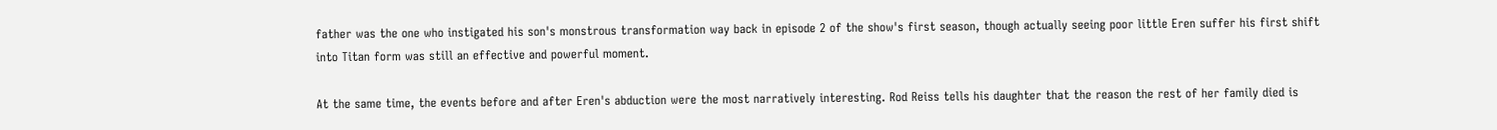father was the one who instigated his son's monstrous transformation way back in episode 2 of the show's first season, though actually seeing poor little Eren suffer his first shift into Titan form was still an effective and powerful moment.

At the same time, the events before and after Eren's abduction were the most narratively interesting. Rod Reiss tells his daughter that the reason the rest of her family died is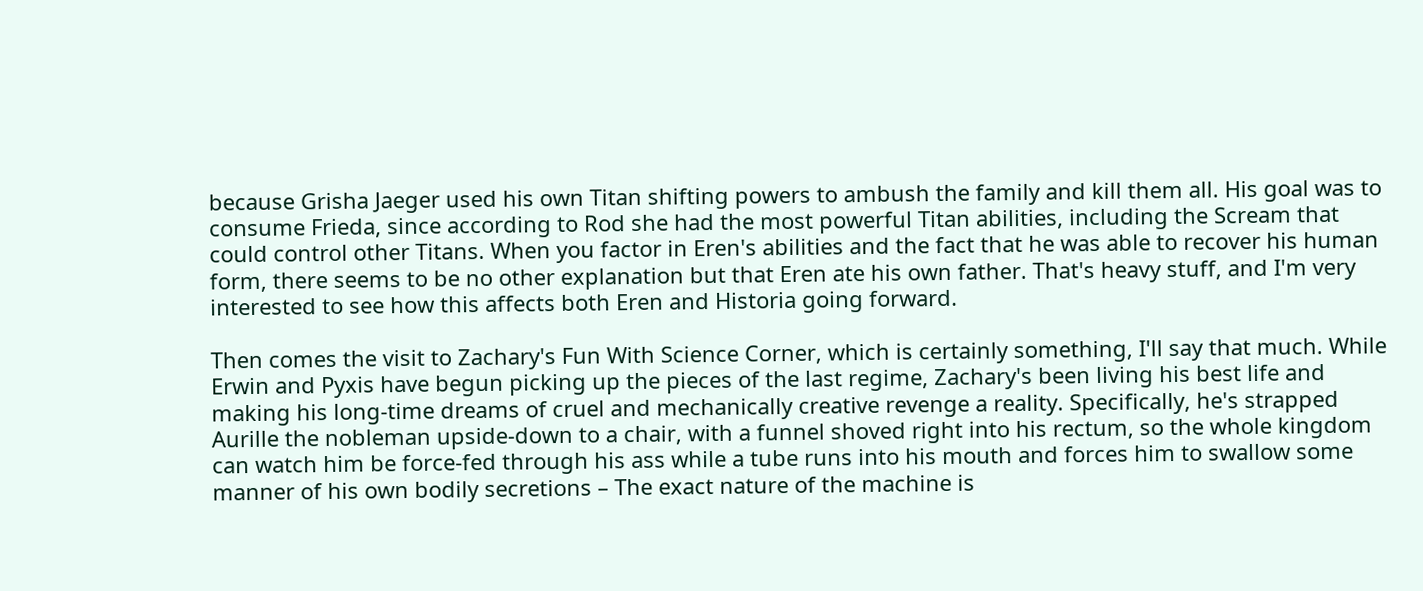because Grisha Jaeger used his own Titan shifting powers to ambush the family and kill them all. His goal was to consume Frieda, since according to Rod she had the most powerful Titan abilities, including the Scream that could control other Titans. When you factor in Eren's abilities and the fact that he was able to recover his human form, there seems to be no other explanation but that Eren ate his own father. That's heavy stuff, and I'm very interested to see how this affects both Eren and Historia going forward.

Then comes the visit to Zachary's Fun With Science Corner, which is certainly something, I'll say that much. While Erwin and Pyxis have begun picking up the pieces of the last regime, Zachary's been living his best life and making his long-time dreams of cruel and mechanically creative revenge a reality. Specifically, he's strapped Aurille the nobleman upside-down to a chair, with a funnel shoved right into his rectum, so the whole kingdom can watch him be force-fed through his ass while a tube runs into his mouth and forces him to swallow some manner of his own bodily secretions – The exact nature of the machine is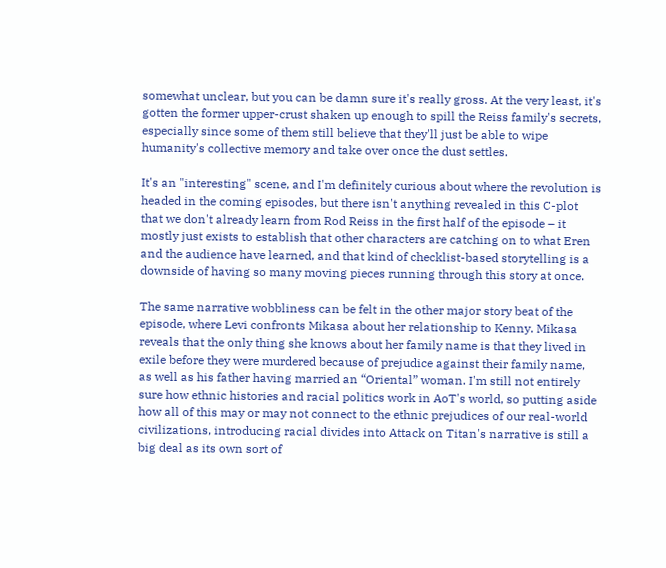somewhat unclear, but you can be damn sure it's really gross. At the very least, it's gotten the former upper-crust shaken up enough to spill the Reiss family's secrets, especially since some of them still believe that they'll just be able to wipe humanity's collective memory and take over once the dust settles.

It's an "interesting" scene, and I'm definitely curious about where the revolution is headed in the coming episodes, but there isn't anything revealed in this C-plot that we don't already learn from Rod Reiss in the first half of the episode – it mostly just exists to establish that other characters are catching on to what Eren and the audience have learned, and that kind of checklist-based storytelling is a downside of having so many moving pieces running through this story at once.

The same narrative wobbliness can be felt in the other major story beat of the episode, where Levi confronts Mikasa about her relationship to Kenny. Mikasa reveals that the only thing she knows about her family name is that they lived in exile before they were murdered because of prejudice against their family name, as well as his father having married an “Oriental” woman. I'm still not entirely sure how ethnic histories and racial politics work in AoT's world, so putting aside how all of this may or may not connect to the ethnic prejudices of our real-world civilizations, introducing racial divides into Attack on Titan's narrative is still a big deal as its own sort of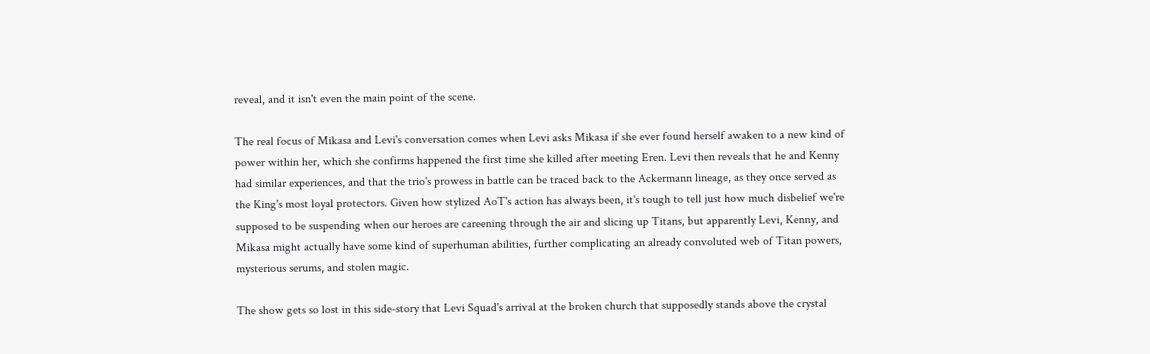reveal, and it isn't even the main point of the scene.

The real focus of Mikasa and Levi's conversation comes when Levi asks Mikasa if she ever found herself awaken to a new kind of power within her, which she confirms happened the first time she killed after meeting Eren. Levi then reveals that he and Kenny had similar experiences, and that the trio's prowess in battle can be traced back to the Ackermann lineage, as they once served as the King's most loyal protectors. Given how stylized AoT's action has always been, it's tough to tell just how much disbelief we're supposed to be suspending when our heroes are careening through the air and slicing up Titans, but apparently Levi, Kenny, and Mikasa might actually have some kind of superhuman abilities, further complicating an already convoluted web of Titan powers, mysterious serums, and stolen magic.

The show gets so lost in this side-story that Levi Squad's arrival at the broken church that supposedly stands above the crystal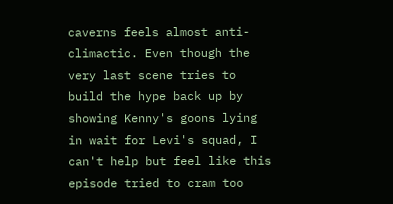caverns feels almost anti-climactic. Even though the very last scene tries to build the hype back up by showing Kenny's goons lying in wait for Levi's squad, I can't help but feel like this episode tried to cram too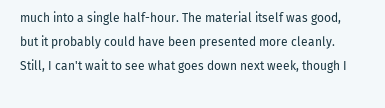much into a single half-hour. The material itself was good, but it probably could have been presented more cleanly. Still, I can't wait to see what goes down next week, though I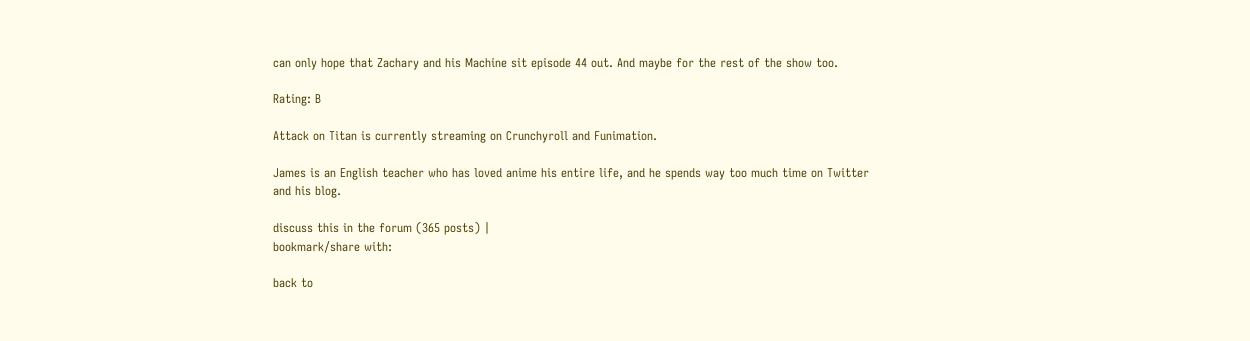can only hope that Zachary and his Machine sit episode 44 out. And maybe for the rest of the show too.

Rating: B

Attack on Titan is currently streaming on Crunchyroll and Funimation.

James is an English teacher who has loved anime his entire life, and he spends way too much time on Twitter and his blog.

discuss this in the forum (365 posts) |
bookmark/share with:

back to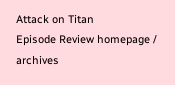Attack on Titan
Episode Review homepage / archives